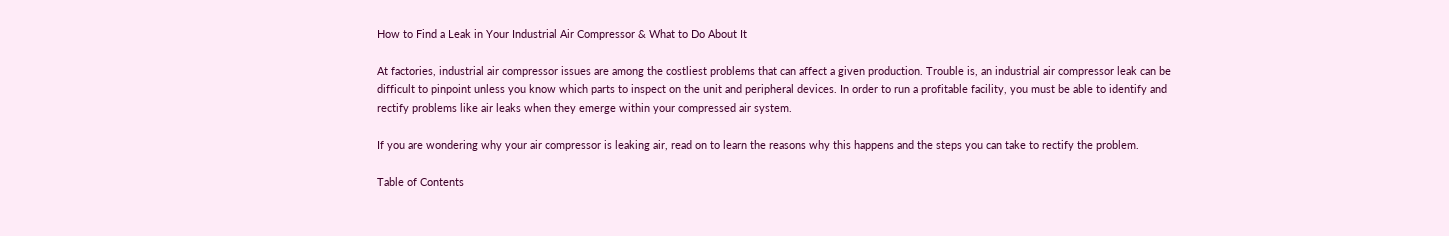How to Find a Leak in Your Industrial Air Compressor & What to Do About It

At factories, industrial air compressor issues are among the costliest problems that can affect a given production. Trouble is, an industrial air compressor leak can be difficult to pinpoint unless you know which parts to inspect on the unit and peripheral devices. In order to run a profitable facility, you must be able to identify and rectify problems like air leaks when they emerge within your compressed air system.

If you are wondering why your air compressor is leaking air, read on to learn the reasons why this happens and the steps you can take to rectify the problem.

Table of Contents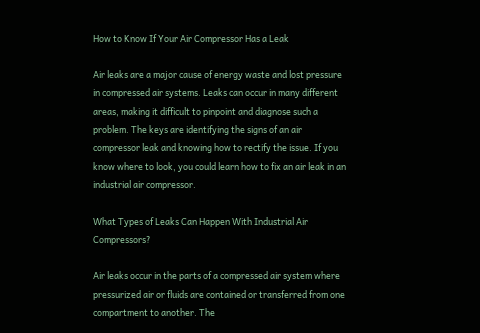How to Know If Your Air Compressor Has a Leak

Air leaks are a major cause of energy waste and lost pressure in compressed air systems. Leaks can occur in many different areas, making it difficult to pinpoint and diagnose such a problem. The keys are identifying the signs of an air compressor leak and knowing how to rectify the issue. If you know where to look, you could learn how to fix an air leak in an industrial air compressor.

What Types of Leaks Can Happen With Industrial Air Compressors?

Air leaks occur in the parts of a compressed air system where pressurized air or fluids are contained or transferred from one compartment to another. The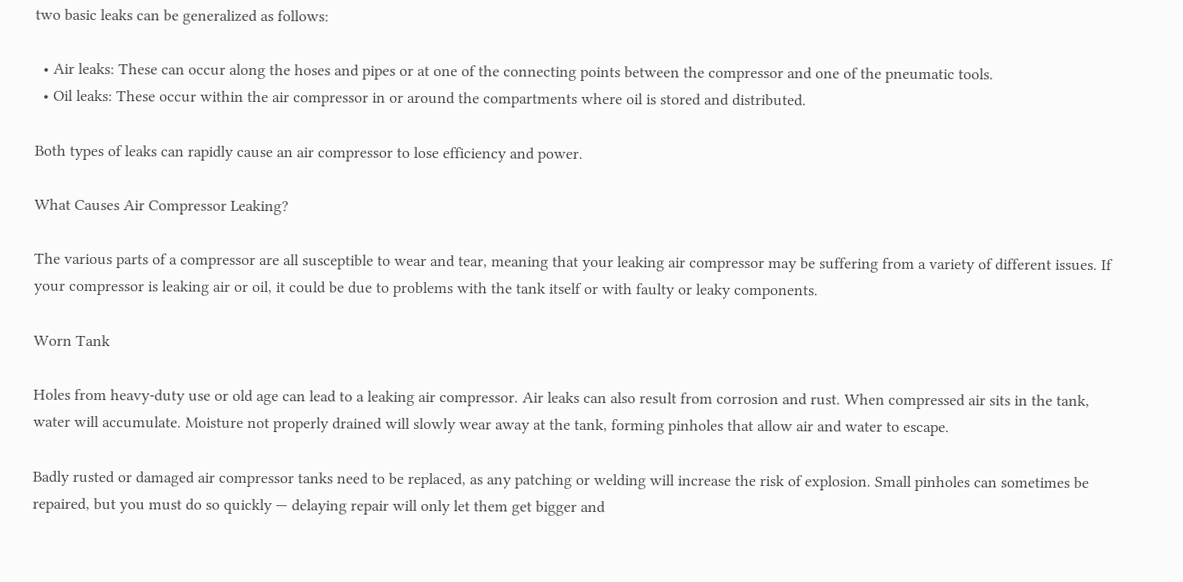two basic leaks can be generalized as follows:

  • Air leaks: These can occur along the hoses and pipes or at one of the connecting points between the compressor and one of the pneumatic tools.
  • Oil leaks: These occur within the air compressor in or around the compartments where oil is stored and distributed.

Both types of leaks can rapidly cause an air compressor to lose efficiency and power.

What Causes Air Compressor Leaking?

The various parts of a compressor are all susceptible to wear and tear, meaning that your leaking air compressor may be suffering from a variety of different issues. If your compressor is leaking air or oil, it could be due to problems with the tank itself or with faulty or leaky components.

Worn Tank

Holes from heavy-duty use or old age can lead to a leaking air compressor. Air leaks can also result from corrosion and rust. When compressed air sits in the tank, water will accumulate. Moisture not properly drained will slowly wear away at the tank, forming pinholes that allow air and water to escape.

Badly rusted or damaged air compressor tanks need to be replaced, as any patching or welding will increase the risk of explosion. Small pinholes can sometimes be repaired, but you must do so quickly — delaying repair will only let them get bigger and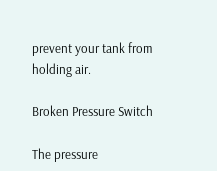prevent your tank from holding air.

Broken Pressure Switch

The pressure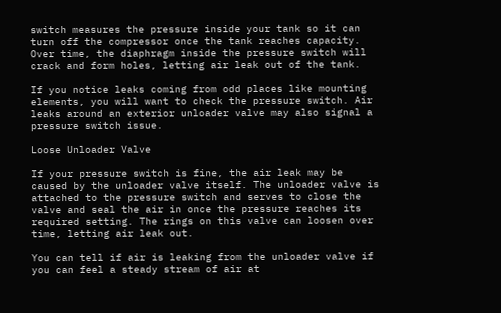switch measures the pressure inside your tank so it can turn off the compressor once the tank reaches capacity. Over time, the diaphragm inside the pressure switch will crack and form holes, letting air leak out of the tank.

If you notice leaks coming from odd places like mounting elements, you will want to check the pressure switch. Air leaks around an exterior unloader valve may also signal a pressure switch issue.

Loose Unloader Valve

If your pressure switch is fine, the air leak may be caused by the unloader valve itself. The unloader valve is attached to the pressure switch and serves to close the valve and seal the air in once the pressure reaches its required setting. The rings on this valve can loosen over time, letting air leak out.

You can tell if air is leaking from the unloader valve if you can feel a steady stream of air at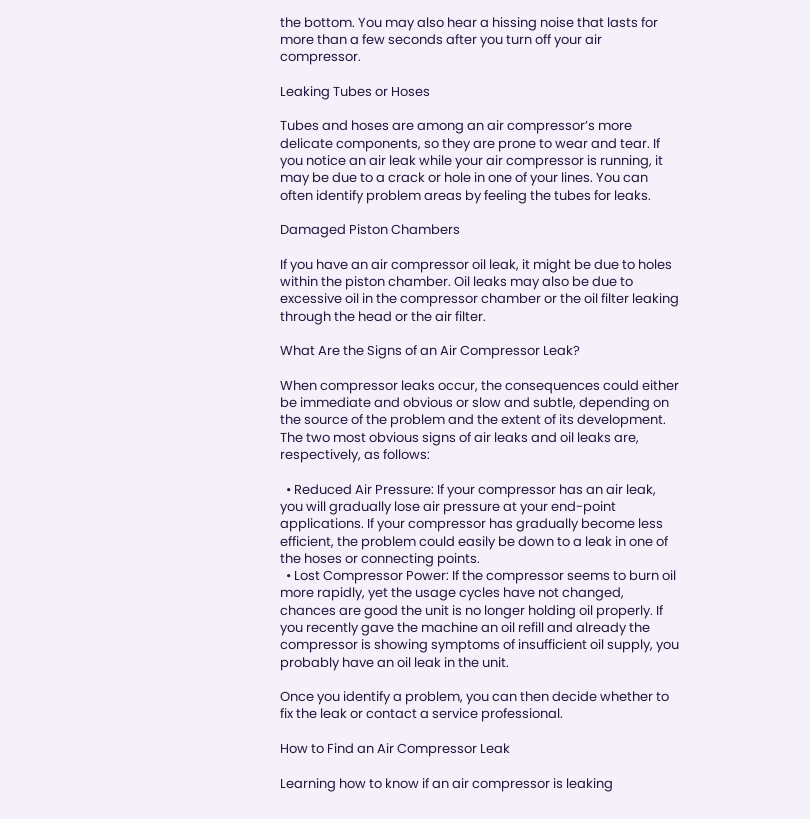the bottom. You may also hear a hissing noise that lasts for more than a few seconds after you turn off your air compressor.

Leaking Tubes or Hoses

Tubes and hoses are among an air compressor’s more delicate components, so they are prone to wear and tear. If you notice an air leak while your air compressor is running, it may be due to a crack or hole in one of your lines. You can often identify problem areas by feeling the tubes for leaks.

Damaged Piston Chambers

If you have an air compressor oil leak, it might be due to holes within the piston chamber. Oil leaks may also be due to excessive oil in the compressor chamber or the oil filter leaking through the head or the air filter.

What Are the Signs of an Air Compressor Leak?

When compressor leaks occur, the consequences could either be immediate and obvious or slow and subtle, depending on the source of the problem and the extent of its development. The two most obvious signs of air leaks and oil leaks are, respectively, as follows:

  • Reduced Air Pressure: If your compressor has an air leak, you will gradually lose air pressure at your end-point applications. If your compressor has gradually become less efficient, the problem could easily be down to a leak in one of the hoses or connecting points.
  • Lost Compressor Power: If the compressor seems to burn oil more rapidly, yet the usage cycles have not changed, chances are good the unit is no longer holding oil properly. If you recently gave the machine an oil refill and already the compressor is showing symptoms of insufficient oil supply, you probably have an oil leak in the unit.

Once you identify a problem, you can then decide whether to fix the leak or contact a service professional.

How to Find an Air Compressor Leak

Learning how to know if an air compressor is leaking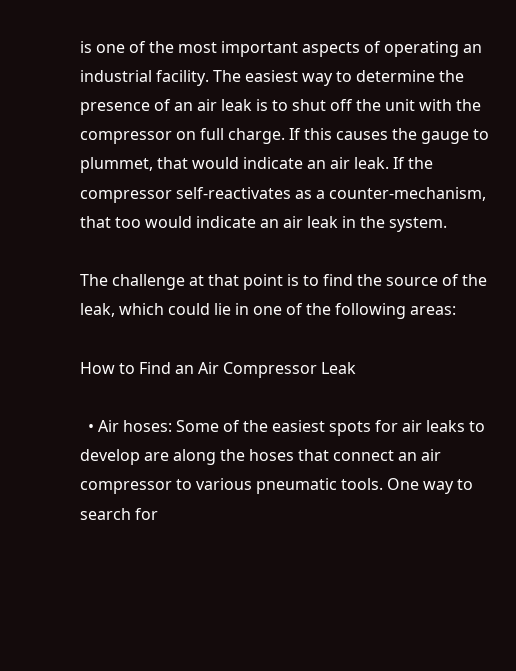is one of the most important aspects of operating an industrial facility. The easiest way to determine the presence of an air leak is to shut off the unit with the compressor on full charge. If this causes the gauge to plummet, that would indicate an air leak. If the compressor self-reactivates as a counter-mechanism, that too would indicate an air leak in the system.

The challenge at that point is to find the source of the leak, which could lie in one of the following areas:

How to Find an Air Compressor Leak

  • Air hoses: Some of the easiest spots for air leaks to develop are along the hoses that connect an air compressor to various pneumatic tools. One way to search for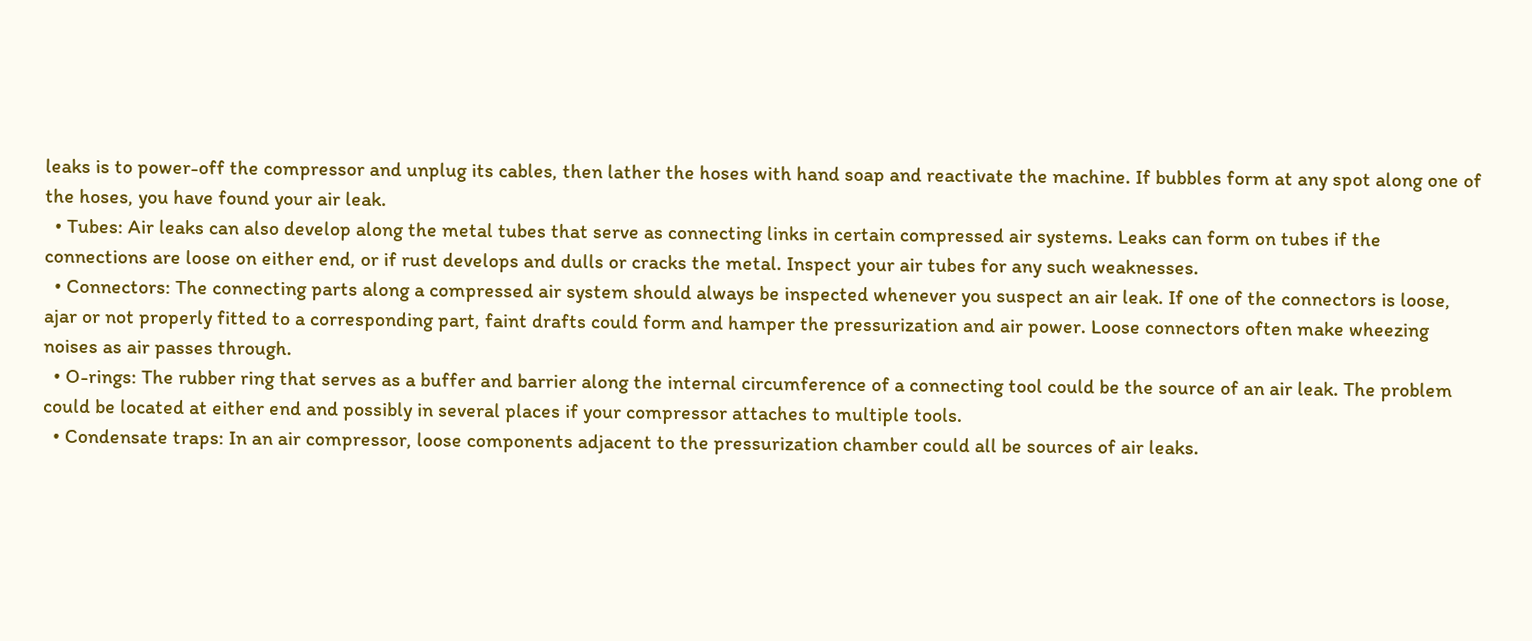leaks is to power-off the compressor and unplug its cables, then lather the hoses with hand soap and reactivate the machine. If bubbles form at any spot along one of the hoses, you have found your air leak.
  • Tubes: Air leaks can also develop along the metal tubes that serve as connecting links in certain compressed air systems. Leaks can form on tubes if the connections are loose on either end, or if rust develops and dulls or cracks the metal. Inspect your air tubes for any such weaknesses.
  • Connectors: The connecting parts along a compressed air system should always be inspected whenever you suspect an air leak. If one of the connectors is loose, ajar or not properly fitted to a corresponding part, faint drafts could form and hamper the pressurization and air power. Loose connectors often make wheezing noises as air passes through.
  • O-rings: The rubber ring that serves as a buffer and barrier along the internal circumference of a connecting tool could be the source of an air leak. The problem could be located at either end and possibly in several places if your compressor attaches to multiple tools.
  • Condensate traps: In an air compressor, loose components adjacent to the pressurization chamber could all be sources of air leaks.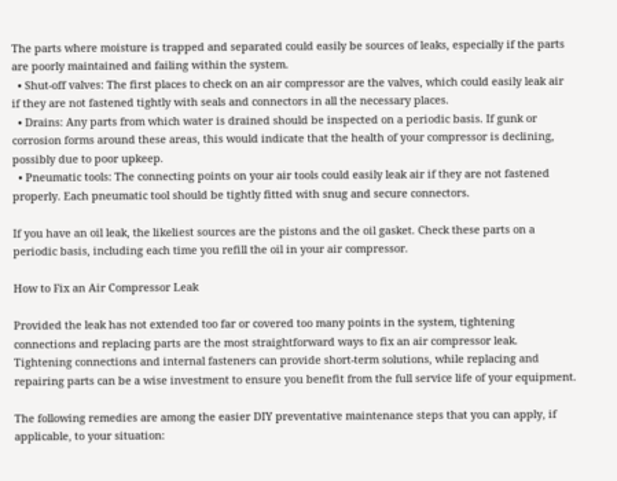The parts where moisture is trapped and separated could easily be sources of leaks, especially if the parts are poorly maintained and failing within the system.
  • Shut-off valves: The first places to check on an air compressor are the valves, which could easily leak air if they are not fastened tightly with seals and connectors in all the necessary places.
  • Drains: Any parts from which water is drained should be inspected on a periodic basis. If gunk or corrosion forms around these areas, this would indicate that the health of your compressor is declining, possibly due to poor upkeep.
  • Pneumatic tools: The connecting points on your air tools could easily leak air if they are not fastened properly. Each pneumatic tool should be tightly fitted with snug and secure connectors.

If you have an oil leak, the likeliest sources are the pistons and the oil gasket. Check these parts on a periodic basis, including each time you refill the oil in your air compressor.

How to Fix an Air Compressor Leak

Provided the leak has not extended too far or covered too many points in the system, tightening connections and replacing parts are the most straightforward ways to fix an air compressor leak. Tightening connections and internal fasteners can provide short-term solutions, while replacing and repairing parts can be a wise investment to ensure you benefit from the full service life of your equipment.

The following remedies are among the easier DIY preventative maintenance steps that you can apply, if applicable, to your situation: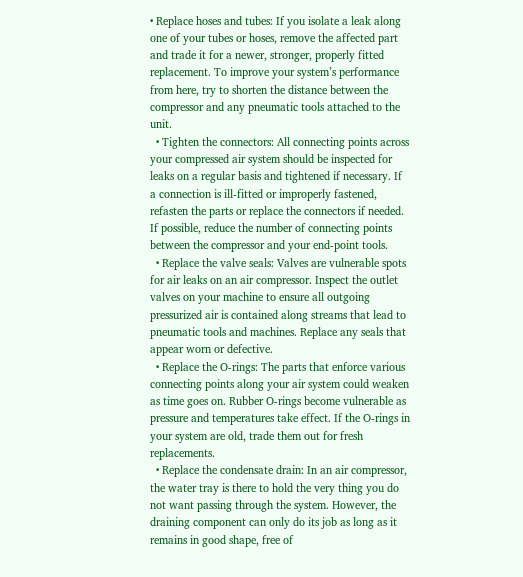• Replace hoses and tubes: If you isolate a leak along one of your tubes or hoses, remove the affected part and trade it for a newer, stronger, properly fitted replacement. To improve your system’s performance from here, try to shorten the distance between the compressor and any pneumatic tools attached to the unit.
  • Tighten the connectors: All connecting points across your compressed air system should be inspected for leaks on a regular basis and tightened if necessary. If a connection is ill-fitted or improperly fastened, refasten the parts or replace the connectors if needed. If possible, reduce the number of connecting points between the compressor and your end-point tools.
  • Replace the valve seals: Valves are vulnerable spots for air leaks on an air compressor. Inspect the outlet valves on your machine to ensure all outgoing pressurized air is contained along streams that lead to pneumatic tools and machines. Replace any seals that appear worn or defective.
  • Replace the O-rings: The parts that enforce various connecting points along your air system could weaken as time goes on. Rubber O-rings become vulnerable as pressure and temperatures take effect. If the O-rings in your system are old, trade them out for fresh replacements.
  • Replace the condensate drain: In an air compressor, the water tray is there to hold the very thing you do not want passing through the system. However, the draining component can only do its job as long as it remains in good shape, free of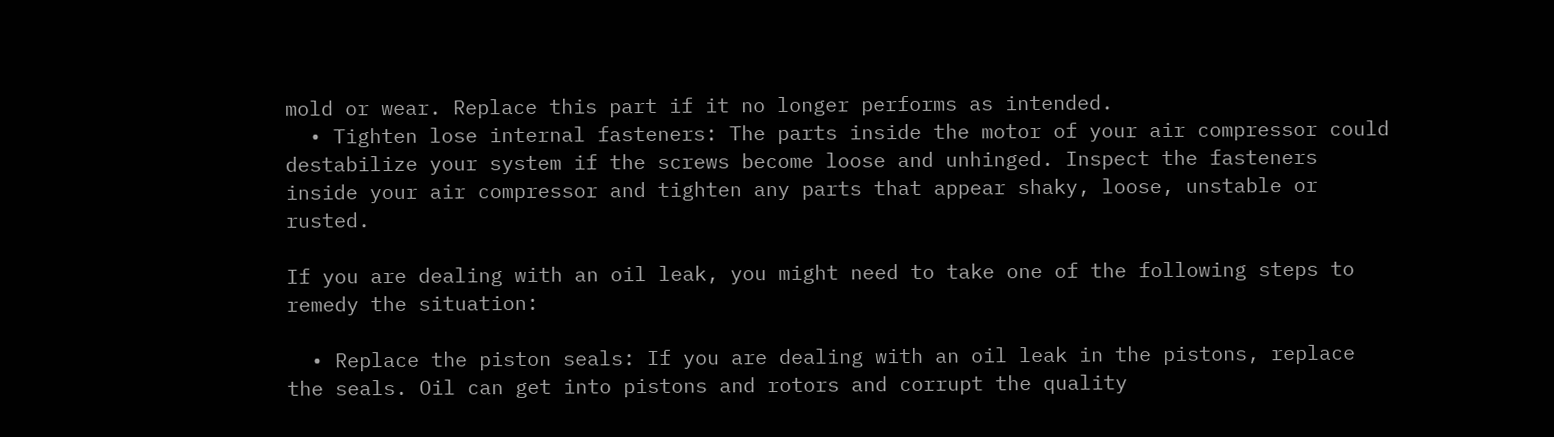mold or wear. Replace this part if it no longer performs as intended.
  • Tighten lose internal fasteners: The parts inside the motor of your air compressor could destabilize your system if the screws become loose and unhinged. Inspect the fasteners inside your air compressor and tighten any parts that appear shaky, loose, unstable or rusted.

If you are dealing with an oil leak, you might need to take one of the following steps to remedy the situation:

  • Replace the piston seals: If you are dealing with an oil leak in the pistons, replace the seals. Oil can get into pistons and rotors and corrupt the quality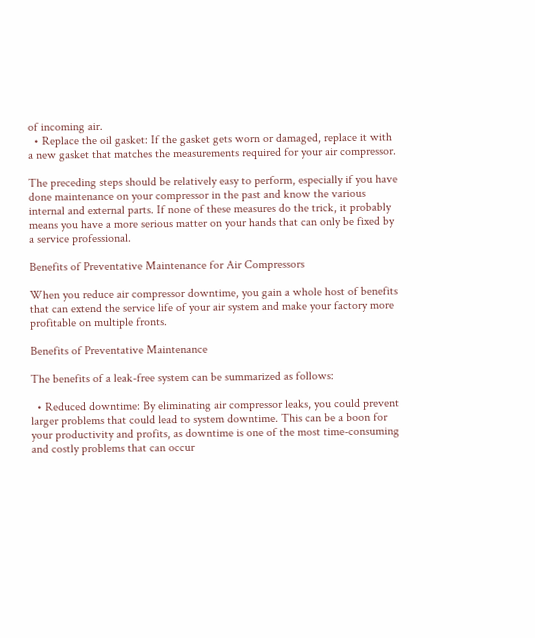of incoming air.
  • Replace the oil gasket: If the gasket gets worn or damaged, replace it with a new gasket that matches the measurements required for your air compressor.

The preceding steps should be relatively easy to perform, especially if you have done maintenance on your compressor in the past and know the various internal and external parts. If none of these measures do the trick, it probably means you have a more serious matter on your hands that can only be fixed by a service professional.

Benefits of Preventative Maintenance for Air Compressors

When you reduce air compressor downtime, you gain a whole host of benefits that can extend the service life of your air system and make your factory more profitable on multiple fronts.

Benefits of Preventative Maintenance

The benefits of a leak-free system can be summarized as follows:

  • Reduced downtime: By eliminating air compressor leaks, you could prevent larger problems that could lead to system downtime. This can be a boon for your productivity and profits, as downtime is one of the most time-consuming and costly problems that can occur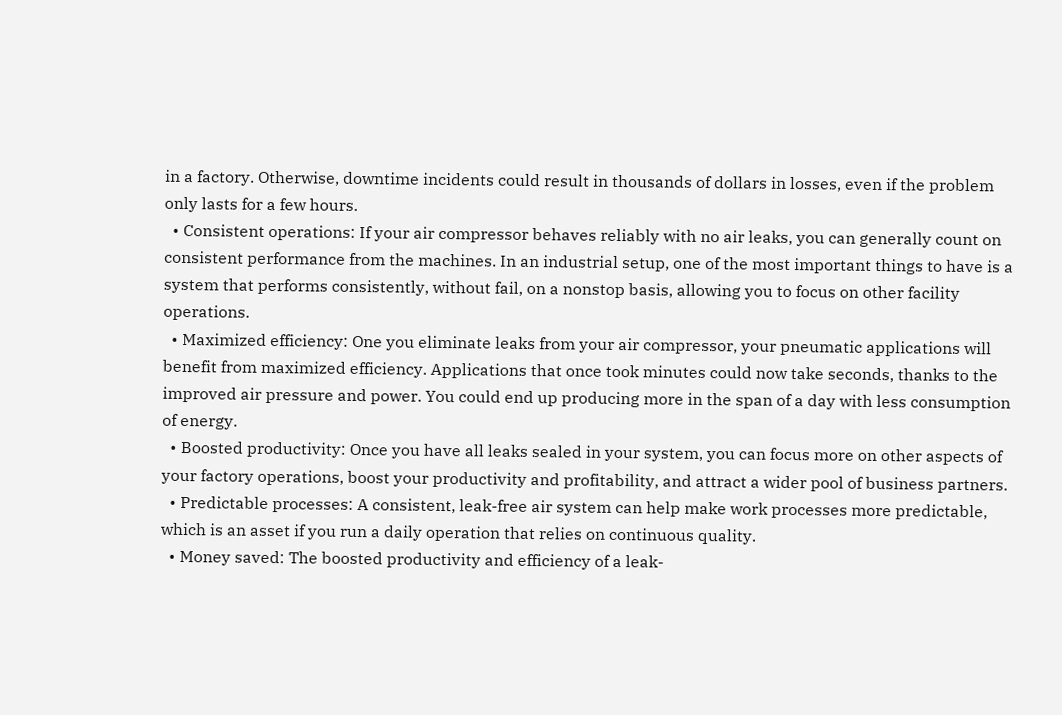in a factory. Otherwise, downtime incidents could result in thousands of dollars in losses, even if the problem only lasts for a few hours.
  • Consistent operations: If your air compressor behaves reliably with no air leaks, you can generally count on consistent performance from the machines. In an industrial setup, one of the most important things to have is a system that performs consistently, without fail, on a nonstop basis, allowing you to focus on other facility operations.
  • Maximized efficiency: One you eliminate leaks from your air compressor, your pneumatic applications will benefit from maximized efficiency. Applications that once took minutes could now take seconds, thanks to the improved air pressure and power. You could end up producing more in the span of a day with less consumption of energy.
  • Boosted productivity: Once you have all leaks sealed in your system, you can focus more on other aspects of your factory operations, boost your productivity and profitability, and attract a wider pool of business partners.
  • Predictable processes: A consistent, leak-free air system can help make work processes more predictable, which is an asset if you run a daily operation that relies on continuous quality.
  • Money saved: The boosted productivity and efficiency of a leak-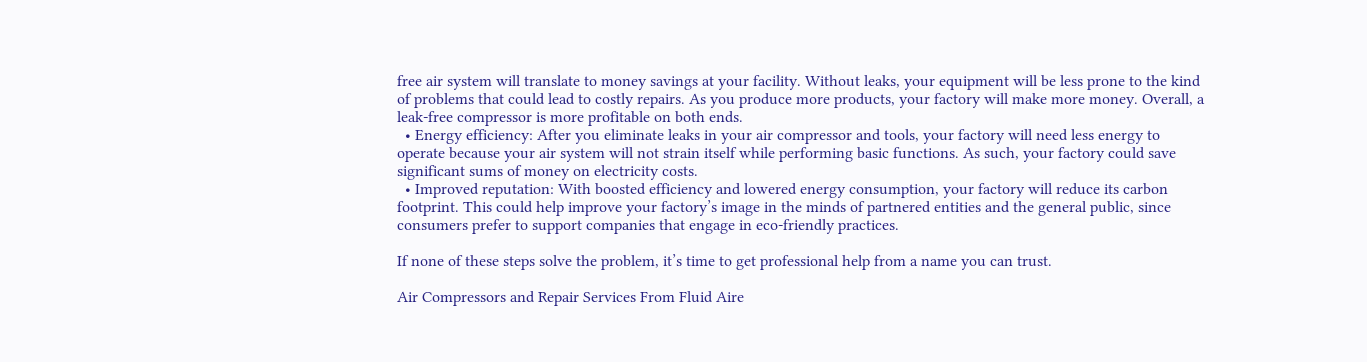free air system will translate to money savings at your facility. Without leaks, your equipment will be less prone to the kind of problems that could lead to costly repairs. As you produce more products, your factory will make more money. Overall, a leak-free compressor is more profitable on both ends.
  • Energy efficiency: After you eliminate leaks in your air compressor and tools, your factory will need less energy to operate because your air system will not strain itself while performing basic functions. As such, your factory could save significant sums of money on electricity costs.
  • Improved reputation: With boosted efficiency and lowered energy consumption, your factory will reduce its carbon footprint. This could help improve your factory’s image in the minds of partnered entities and the general public, since consumers prefer to support companies that engage in eco-friendly practices.

If none of these steps solve the problem, it’s time to get professional help from a name you can trust.

Air Compressors and Repair Services From Fluid Aire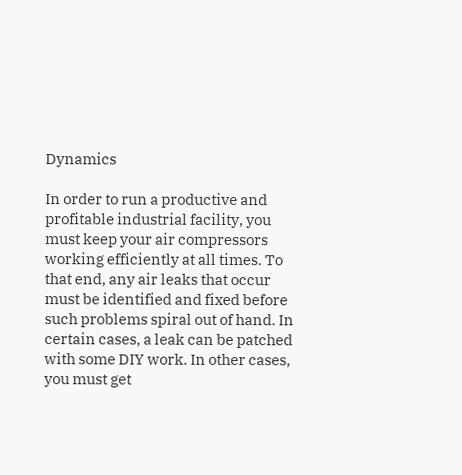Dynamics

In order to run a productive and profitable industrial facility, you must keep your air compressors working efficiently at all times. To that end, any air leaks that occur must be identified and fixed before such problems spiral out of hand. In certain cases, a leak can be patched with some DIY work. In other cases, you must get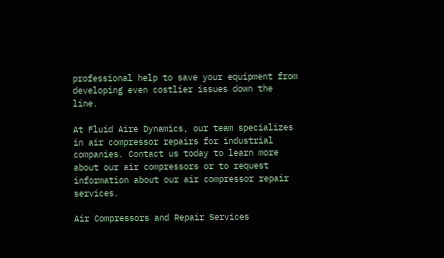professional help to save your equipment from developing even costlier issues down the line.

At Fluid Aire Dynamics, our team specializes in air compressor repairs for industrial companies. Contact us today to learn more about our air compressors or to request information about our air compressor repair services.

Air Compressors and Repair Services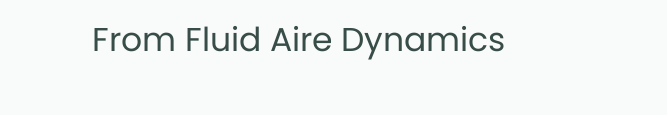From Fluid Aire Dynamics